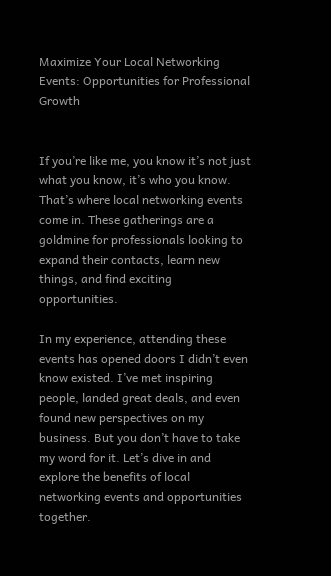Maximize Your Local Networking Events: Opportunities for Professional Growth


If you’re like me, you know it’s not just what you know, it’s who you know. That’s where local networking events come in. These gatherings are a goldmine for professionals looking to expand their contacts, learn new things, and find exciting opportunities.

In my experience, attending these events has opened doors I didn’t even know existed. I’ve met inspiring people, landed great deals, and even found new perspectives on my business. But you don’t have to take my word for it. Let’s dive in and explore the benefits of local networking events and opportunities together.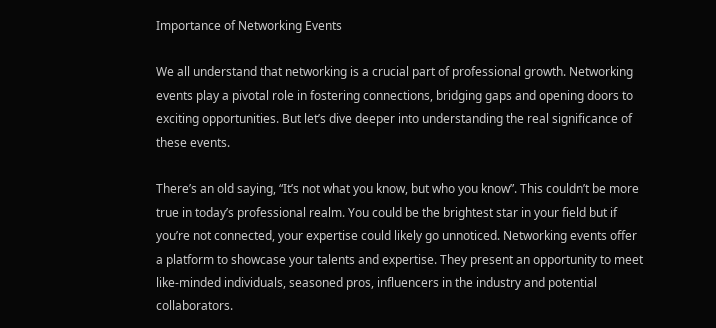Importance of Networking Events

We all understand that networking is a crucial part of professional growth. Networking events play a pivotal role in fostering connections, bridging gaps and opening doors to exciting opportunities. But let’s dive deeper into understanding the real significance of these events.

There’s an old saying, “It’s not what you know, but who you know”. This couldn’t be more true in today’s professional realm. You could be the brightest star in your field but if you’re not connected, your expertise could likely go unnoticed. Networking events offer a platform to showcase your talents and expertise. They present an opportunity to meet like-minded individuals, seasoned pros, influencers in the industry and potential collaborators.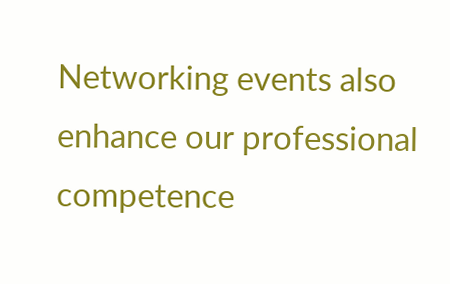Networking events also enhance our professional competence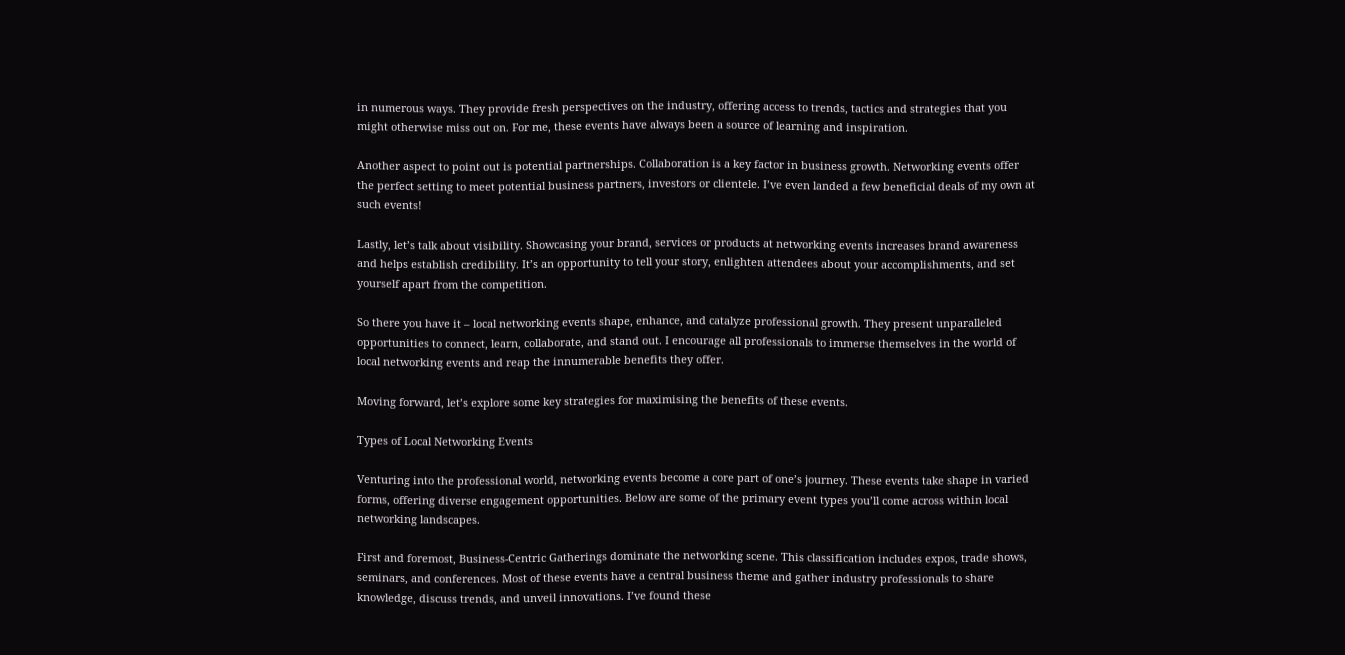in numerous ways. They provide fresh perspectives on the industry, offering access to trends, tactics and strategies that you might otherwise miss out on. For me, these events have always been a source of learning and inspiration.

Another aspect to point out is potential partnerships. Collaboration is a key factor in business growth. Networking events offer the perfect setting to meet potential business partners, investors or clientele. I’ve even landed a few beneficial deals of my own at such events!

Lastly, let’s talk about visibility. Showcasing your brand, services or products at networking events increases brand awareness and helps establish credibility. It’s an opportunity to tell your story, enlighten attendees about your accomplishments, and set yourself apart from the competition.

So there you have it – local networking events shape, enhance, and catalyze professional growth. They present unparalleled opportunities to connect, learn, collaborate, and stand out. I encourage all professionals to immerse themselves in the world of local networking events and reap the innumerable benefits they offer.

Moving forward, let’s explore some key strategies for maximising the benefits of these events.

Types of Local Networking Events

Venturing into the professional world, networking events become a core part of one’s journey. These events take shape in varied forms, offering diverse engagement opportunities. Below are some of the primary event types you’ll come across within local networking landscapes.

First and foremost, Business-Centric Gatherings dominate the networking scene. This classification includes expos, trade shows, seminars, and conferences. Most of these events have a central business theme and gather industry professionals to share knowledge, discuss trends, and unveil innovations. I’ve found these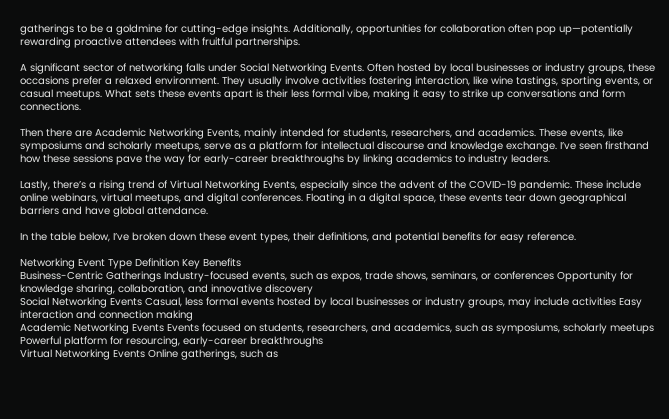gatherings to be a goldmine for cutting-edge insights. Additionally, opportunities for collaboration often pop up—potentially rewarding proactive attendees with fruitful partnerships.

A significant sector of networking falls under Social Networking Events. Often hosted by local businesses or industry groups, these occasions prefer a relaxed environment. They usually involve activities fostering interaction, like wine tastings, sporting events, or casual meetups. What sets these events apart is their less formal vibe, making it easy to strike up conversations and form connections.

Then there are Academic Networking Events, mainly intended for students, researchers, and academics. These events, like symposiums and scholarly meetups, serve as a platform for intellectual discourse and knowledge exchange. I’ve seen firsthand how these sessions pave the way for early-career breakthroughs by linking academics to industry leaders.

Lastly, there’s a rising trend of Virtual Networking Events, especially since the advent of the COVID-19 pandemic. These include online webinars, virtual meetups, and digital conferences. Floating in a digital space, these events tear down geographical barriers and have global attendance.

In the table below, I’ve broken down these event types, their definitions, and potential benefits for easy reference.

Networking Event Type Definition Key Benefits
Business-Centric Gatherings Industry-focused events, such as expos, trade shows, seminars, or conferences Opportunity for knowledge sharing, collaboration, and innovative discovery
Social Networking Events Casual, less formal events hosted by local businesses or industry groups, may include activities Easy interaction and connection making
Academic Networking Events Events focused on students, researchers, and academics, such as symposiums, scholarly meetups Powerful platform for resourcing, early-career breakthroughs
Virtual Networking Events Online gatherings, such as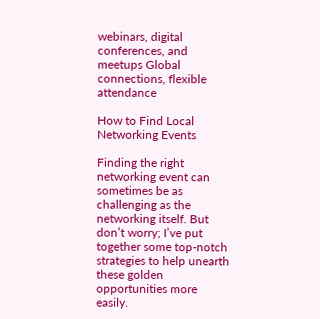webinars, digital conferences, and meetups Global connections, flexible attendance

How to Find Local Networking Events

Finding the right networking event can sometimes be as challenging as the networking itself. But don’t worry; I’ve put together some top-notch strategies to help unearth these golden opportunities more easily.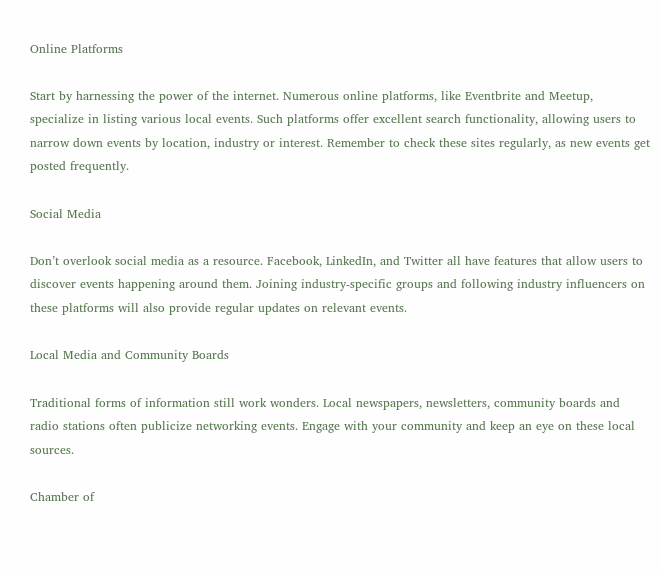Online Platforms

Start by harnessing the power of the internet. Numerous online platforms, like Eventbrite and Meetup, specialize in listing various local events. Such platforms offer excellent search functionality, allowing users to narrow down events by location, industry or interest. Remember to check these sites regularly, as new events get posted frequently.

Social Media

Don’t overlook social media as a resource. Facebook, LinkedIn, and Twitter all have features that allow users to discover events happening around them. Joining industry-specific groups and following industry influencers on these platforms will also provide regular updates on relevant events.

Local Media and Community Boards

Traditional forms of information still work wonders. Local newspapers, newsletters, community boards and radio stations often publicize networking events. Engage with your community and keep an eye on these local sources.

Chamber of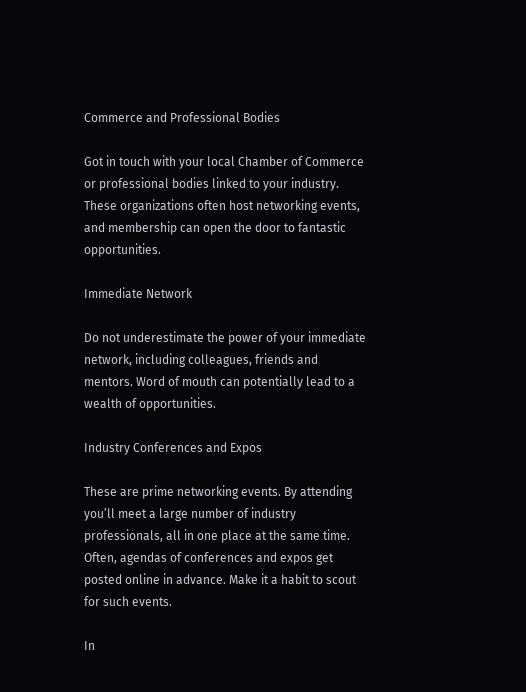Commerce and Professional Bodies

Got in touch with your local Chamber of Commerce or professional bodies linked to your industry. These organizations often host networking events, and membership can open the door to fantastic opportunities.

Immediate Network

Do not underestimate the power of your immediate network, including colleagues, friends and mentors. Word of mouth can potentially lead to a wealth of opportunities.

Industry Conferences and Expos

These are prime networking events. By attending you’ll meet a large number of industry professionals, all in one place at the same time. Often, agendas of conferences and expos get posted online in advance. Make it a habit to scout for such events.

In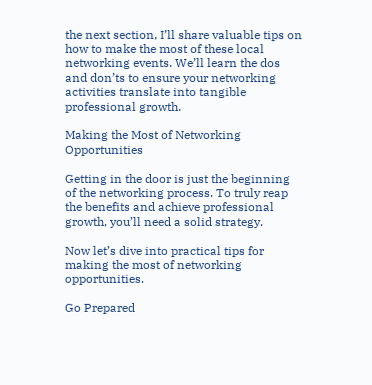the next section, I’ll share valuable tips on how to make the most of these local networking events. We’ll learn the dos and don’ts to ensure your networking activities translate into tangible professional growth.

Making the Most of Networking Opportunities

Getting in the door is just the beginning of the networking process. To truly reap the benefits and achieve professional growth, you’ll need a solid strategy.

Now let’s dive into practical tips for making the most of networking opportunities.

Go Prepared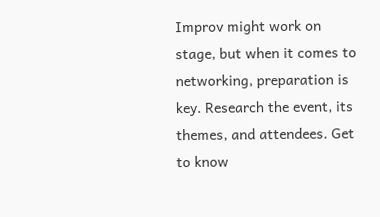Improv might work on stage, but when it comes to networking, preparation is key. Research the event, its themes, and attendees. Get to know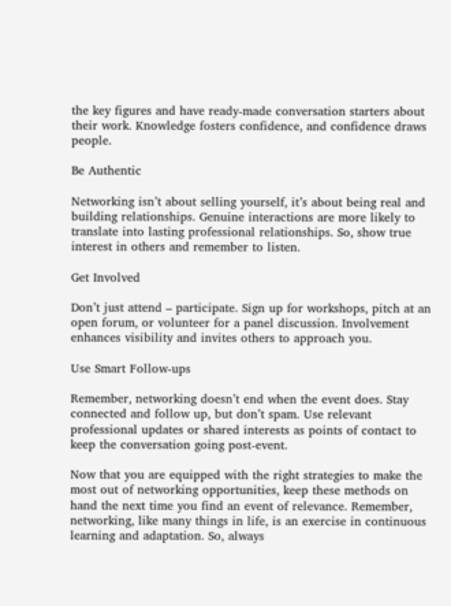the key figures and have ready-made conversation starters about their work. Knowledge fosters confidence, and confidence draws people.

Be Authentic

Networking isn’t about selling yourself, it’s about being real and building relationships. Genuine interactions are more likely to translate into lasting professional relationships. So, show true interest in others and remember to listen.

Get Involved

Don’t just attend – participate. Sign up for workshops, pitch at an open forum, or volunteer for a panel discussion. Involvement enhances visibility and invites others to approach you.

Use Smart Follow-ups

Remember, networking doesn’t end when the event does. Stay connected and follow up, but don’t spam. Use relevant professional updates or shared interests as points of contact to keep the conversation going post-event.

Now that you are equipped with the right strategies to make the most out of networking opportunities, keep these methods on hand the next time you find an event of relevance. Remember, networking, like many things in life, is an exercise in continuous learning and adaptation. So, always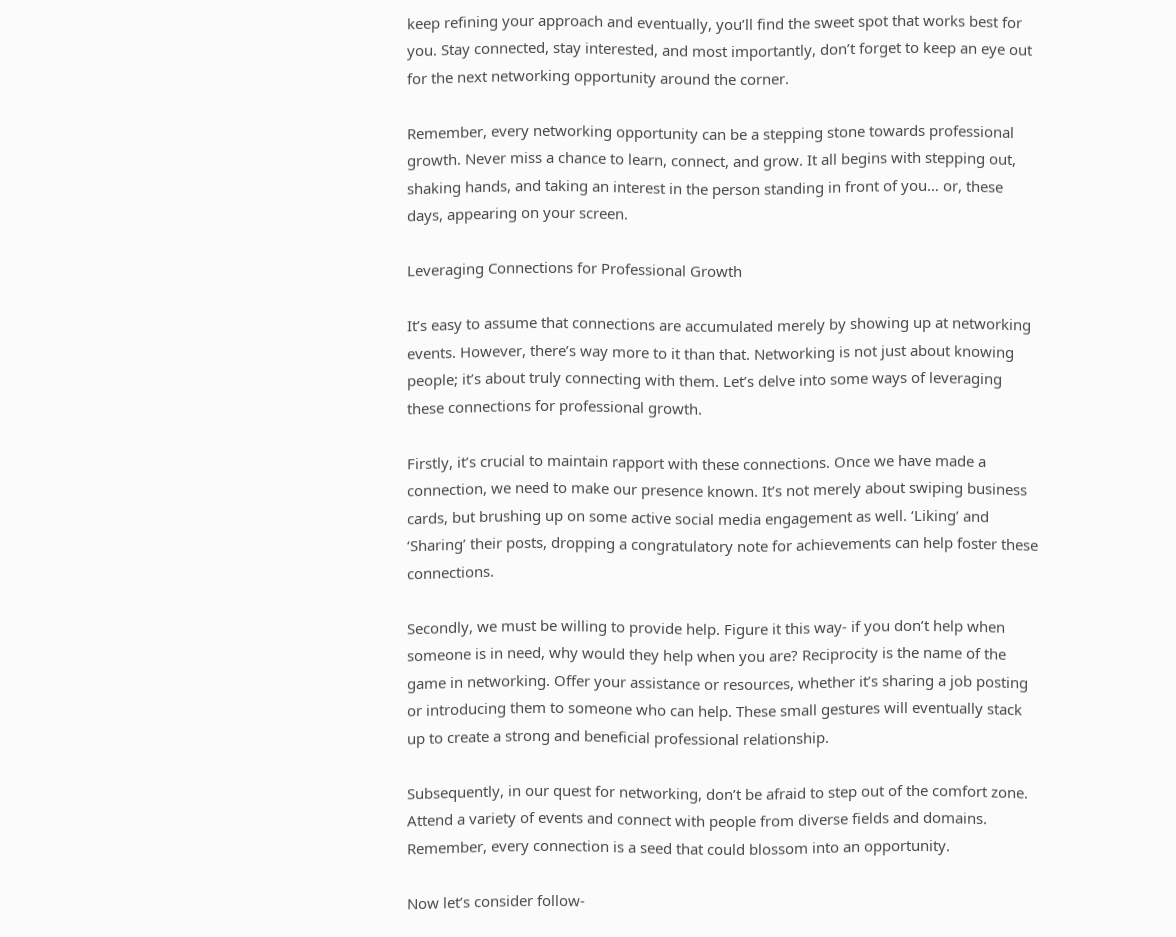keep refining your approach and eventually, you’ll find the sweet spot that works best for you. Stay connected, stay interested, and most importantly, don’t forget to keep an eye out for the next networking opportunity around the corner.

Remember, every networking opportunity can be a stepping stone towards professional growth. Never miss a chance to learn, connect, and grow. It all begins with stepping out, shaking hands, and taking an interest in the person standing in front of you… or, these days, appearing on your screen.

Leveraging Connections for Professional Growth

It’s easy to assume that connections are accumulated merely by showing up at networking events. However, there’s way more to it than that. Networking is not just about knowing people; it’s about truly connecting with them. Let’s delve into some ways of leveraging these connections for professional growth.

Firstly, it’s crucial to maintain rapport with these connections. Once we have made a connection, we need to make our presence known. It’s not merely about swiping business cards, but brushing up on some active social media engagement as well. ‘Liking’ and ‘Sharing’ their posts, dropping a congratulatory note for achievements can help foster these connections.

Secondly, we must be willing to provide help. Figure it this way- if you don’t help when someone is in need, why would they help when you are? Reciprocity is the name of the game in networking. Offer your assistance or resources, whether it’s sharing a job posting or introducing them to someone who can help. These small gestures will eventually stack up to create a strong and beneficial professional relationship.

Subsequently, in our quest for networking, don’t be afraid to step out of the comfort zone. Attend a variety of events and connect with people from diverse fields and domains. Remember, every connection is a seed that could blossom into an opportunity.

Now let’s consider follow-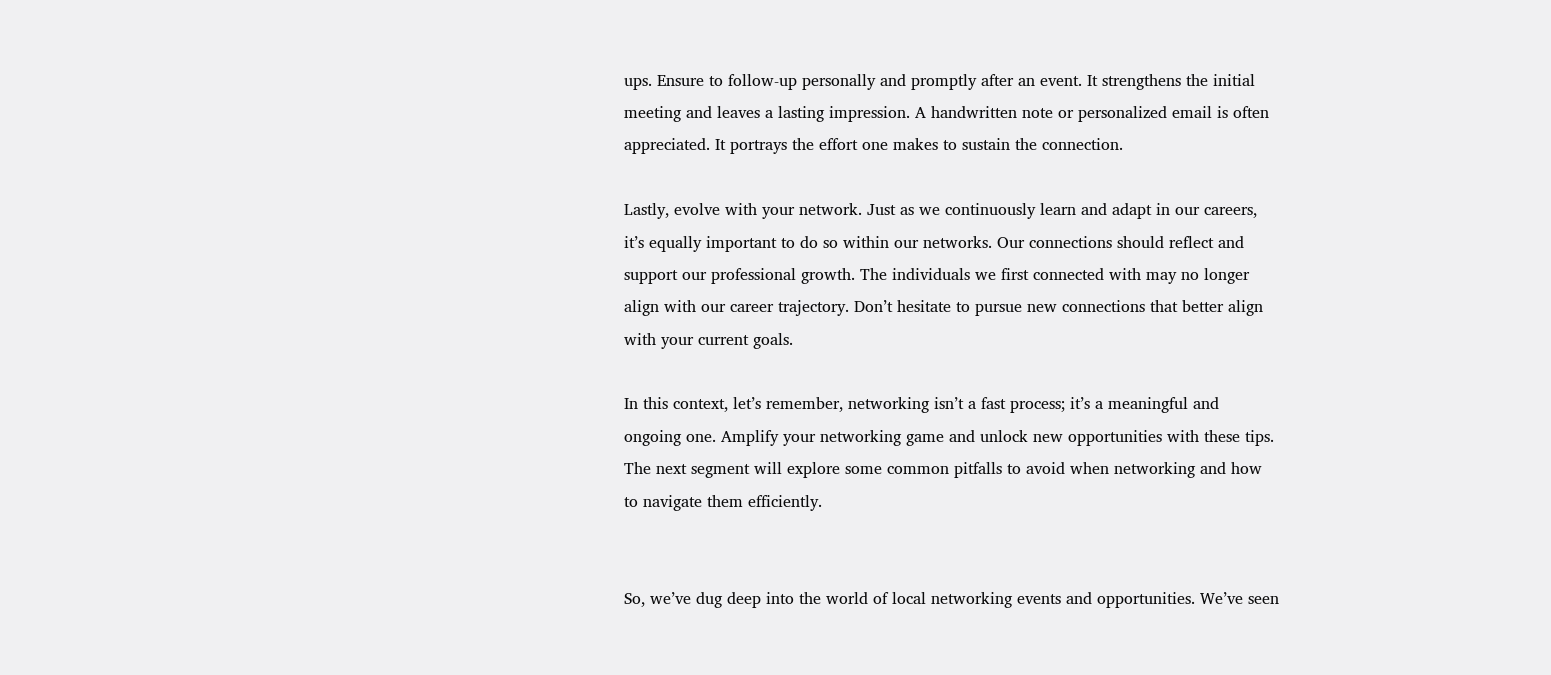ups. Ensure to follow-up personally and promptly after an event. It strengthens the initial meeting and leaves a lasting impression. A handwritten note or personalized email is often appreciated. It portrays the effort one makes to sustain the connection.

Lastly, evolve with your network. Just as we continuously learn and adapt in our careers, it’s equally important to do so within our networks. Our connections should reflect and support our professional growth. The individuals we first connected with may no longer align with our career trajectory. Don’t hesitate to pursue new connections that better align with your current goals.

In this context, let’s remember, networking isn’t a fast process; it’s a meaningful and ongoing one. Amplify your networking game and unlock new opportunities with these tips. The next segment will explore some common pitfalls to avoid when networking and how to navigate them efficiently.


So, we’ve dug deep into the world of local networking events and opportunities. We’ve seen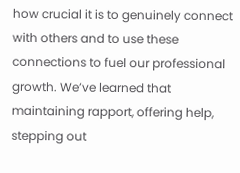how crucial it is to genuinely connect with others and to use these connections to fuel our professional growth. We’ve learned that maintaining rapport, offering help, stepping out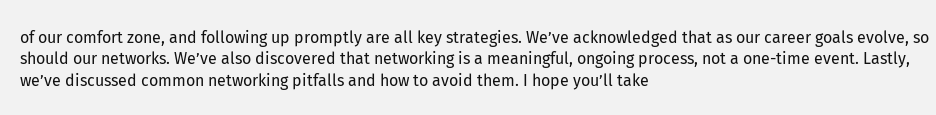of our comfort zone, and following up promptly are all key strategies. We’ve acknowledged that as our career goals evolve, so should our networks. We’ve also discovered that networking is a meaningful, ongoing process, not a one-time event. Lastly, we’ve discussed common networking pitfalls and how to avoid them. I hope you’ll take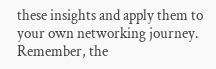these insights and apply them to your own networking journey. Remember, the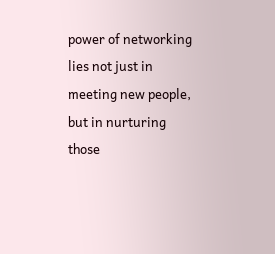power of networking lies not just in meeting new people, but in nurturing those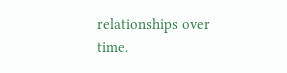relationships over time.